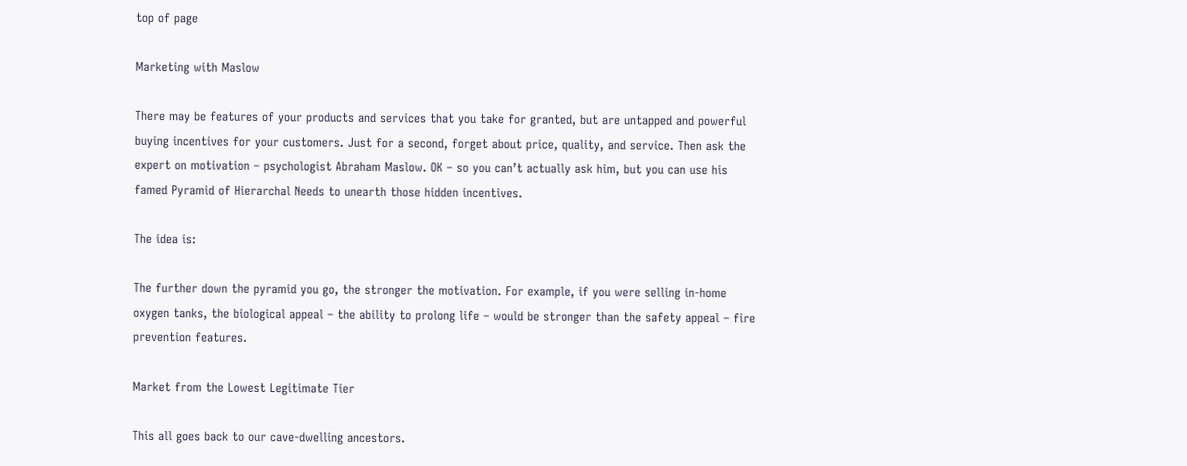top of page

Marketing with Maslow

There may be features of your products and services that you take for granted, but are untapped and powerful buying incentives for your customers. Just for a second, forget about price, quality, and service. Then ask the expert on motivation – psychologist Abraham Maslow. OK – so you can’t actually ask him, but you can use his famed Pyramid of Hierarchal Needs to unearth those hidden incentives.

The idea is:

The further down the pyramid you go, the stronger the motivation. For example, if you were selling in-home oxygen tanks, the biological appeal – the ability to prolong life – would be stronger than the safety appeal – fire prevention features.

Market from the Lowest Legitimate Tier

This all goes back to our cave-dwelling ancestors.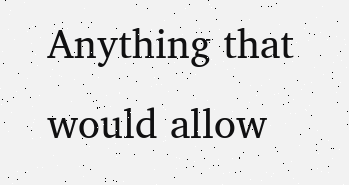Anything that would allow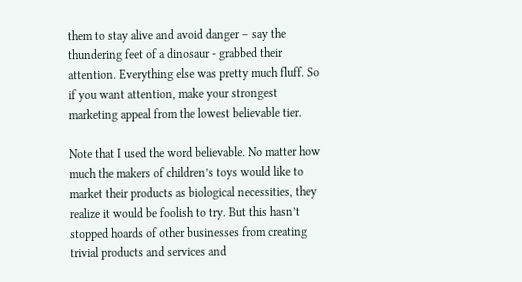them to stay alive and avoid danger – say the thundering feet of a dinosaur - grabbed their attention. Everything else was pretty much fluff. So if you want attention, make your strongest marketing appeal from the lowest believable tier.

Note that I used the word believable. No matter how much the makers of children’s toys would like to market their products as biological necessities, they realize it would be foolish to try. But this hasn’t stopped hoards of other businesses from creating trivial products and services and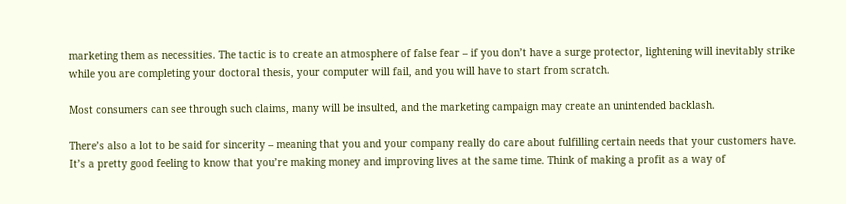marketing them as necessities. The tactic is to create an atmosphere of false fear – if you don’t have a surge protector, lightening will inevitably strike while you are completing your doctoral thesis, your computer will fail, and you will have to start from scratch.

Most consumers can see through such claims, many will be insulted, and the marketing campaign may create an unintended backlash.

There’s also a lot to be said for sincerity – meaning that you and your company really do care about fulfilling certain needs that your customers have. It’s a pretty good feeling to know that you’re making money and improving lives at the same time. Think of making a profit as a way of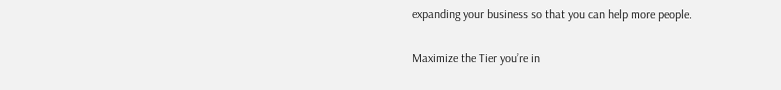expanding your business so that you can help more people.

Maximize the Tier you’re in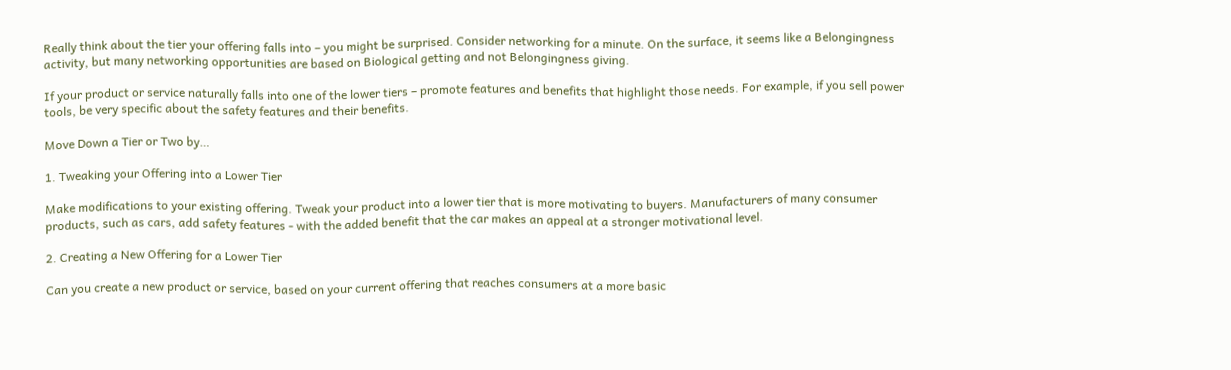Really think about the tier your offering falls into – you might be surprised. Consider networking for a minute. On the surface, it seems like a Belongingness activity, but many networking opportunities are based on Biological getting and not Belongingness giving.

If your product or service naturally falls into one of the lower tiers – promote features and benefits that highlight those needs. For example, if you sell power tools, be very specific about the safety features and their benefits.

Move Down a Tier or Two by…

1. Tweaking your Offering into a Lower Tier

Make modifications to your existing offering. Tweak your product into a lower tier that is more motivating to buyers. Manufacturers of many consumer products, such as cars, add safety features - with the added benefit that the car makes an appeal at a stronger motivational level.

2. Creating a New Offering for a Lower Tier

Can you create a new product or service, based on your current offering that reaches consumers at a more basic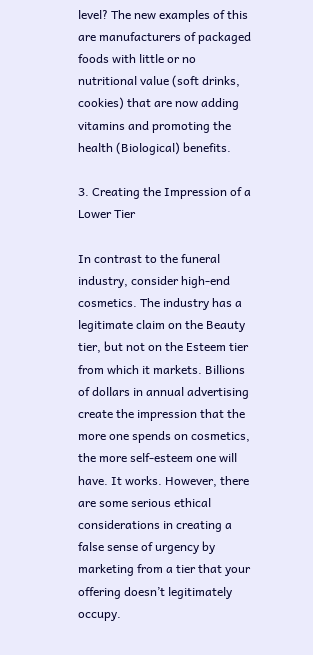level? The new examples of this are manufacturers of packaged foods with little or no nutritional value (soft drinks, cookies) that are now adding vitamins and promoting the health (Biological) benefits.

3. Creating the Impression of a Lower Tier

In contrast to the funeral industry, consider high-end cosmetics. The industry has a legitimate claim on the Beauty tier, but not on the Esteem tier from which it markets. Billions of dollars in annual advertising create the impression that the more one spends on cosmetics, the more self-esteem one will have. It works. However, there are some serious ethical considerations in creating a false sense of urgency by marketing from a tier that your offering doesn’t legitimately occupy.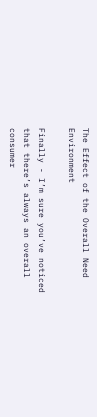The Effect of the Overall Need Environment

Finally - I’m sure you’ve noticed that there’s always an overall consumer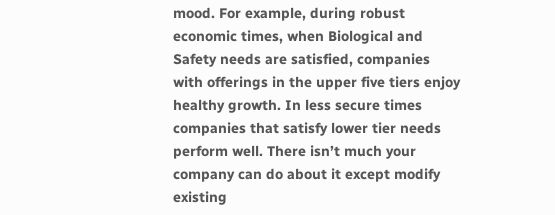mood. For example, during robust economic times, when Biological and Safety needs are satisfied, companies with offerings in the upper five tiers enjoy healthy growth. In less secure times companies that satisfy lower tier needs perform well. There isn’t much your company can do about it except modify existing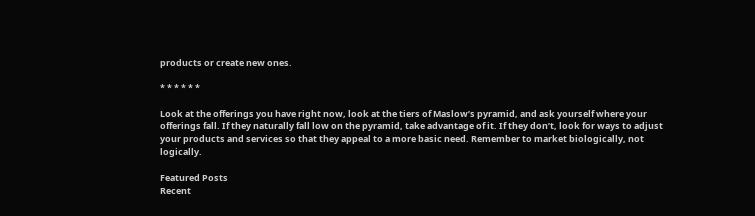products or create new ones.

* * * * * *

Look at the offerings you have right now, look at the tiers of Maslow’s pyramid, and ask yourself where your offerings fall. If they naturally fall low on the pyramid, take advantage of it. If they don’t, look for ways to adjust your products and services so that they appeal to a more basic need. Remember to market biologically, not logically.

Featured Posts
Recent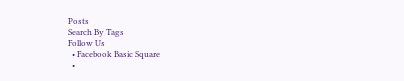Posts
Search By Tags
Follow Us
  • Facebook Basic Square
  •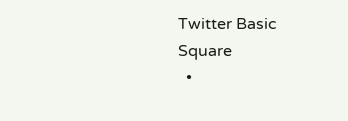Twitter Basic Square
  •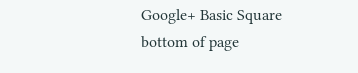Google+ Basic Square
bottom of page